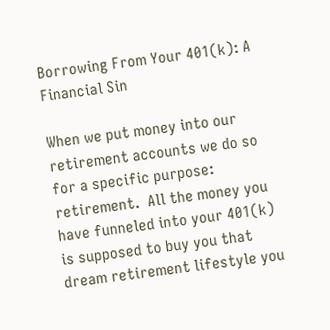Borrowing From Your 401(k): A Financial Sin

When we put money into our retirement accounts we do so for a specific purpose: retirement.  All the money you have funneled into your 401(k) is supposed to buy you that dream retirement lifestyle you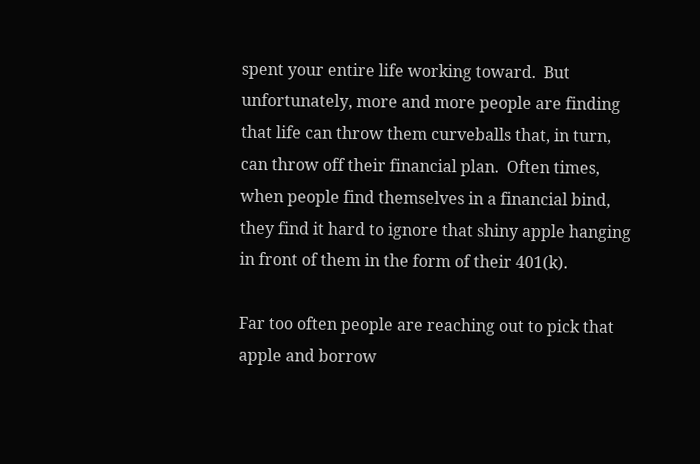spent your entire life working toward.  But unfortunately, more and more people are finding that life can throw them curveballs that, in turn, can throw off their financial plan.  Often times, when people find themselves in a financial bind, they find it hard to ignore that shiny apple hanging in front of them in the form of their 401(k).

Far too often people are reaching out to pick that apple and borrow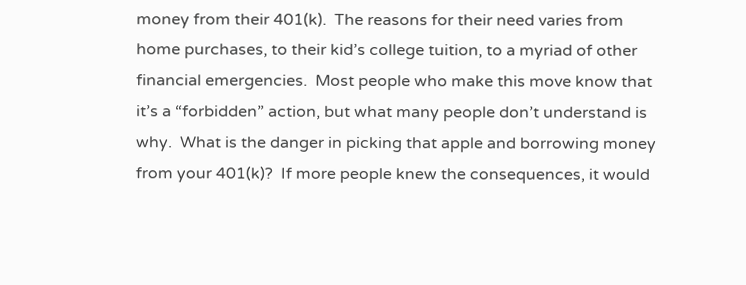money from their 401(k).  The reasons for their need varies from home purchases, to their kid’s college tuition, to a myriad of other financial emergencies.  Most people who make this move know that it’s a “forbidden” action, but what many people don’t understand is why.  What is the danger in picking that apple and borrowing money from your 401(k)?  If more people knew the consequences, it would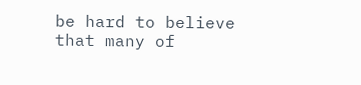be hard to believe that many of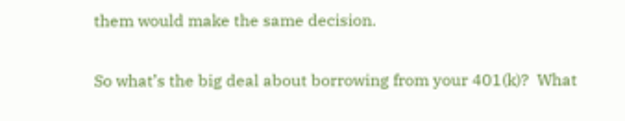them would make the same decision.

So what’s the big deal about borrowing from your 401(k)?  What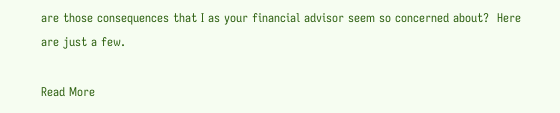are those consequences that I as your financial advisor seem so concerned about?  Here are just a few.

Read More